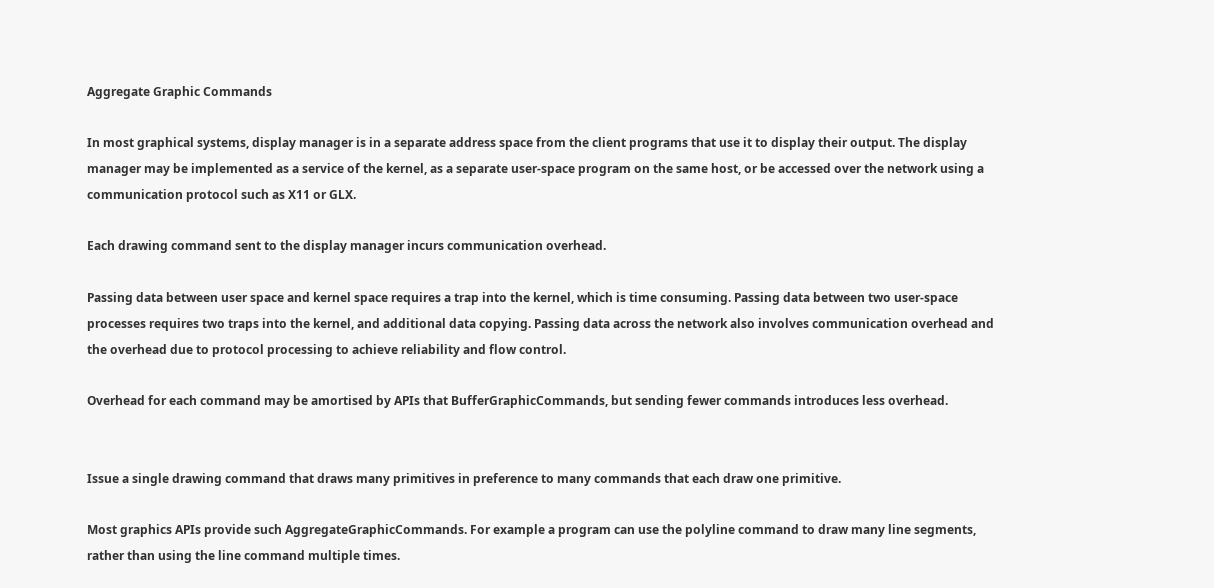Aggregate Graphic Commands

In most graphical systems, display manager is in a separate address space from the client programs that use it to display their output. The display manager may be implemented as a service of the kernel, as a separate user-space program on the same host, or be accessed over the network using a communication protocol such as X11 or GLX.

Each drawing command sent to the display manager incurs communication overhead.

Passing data between user space and kernel space requires a trap into the kernel, which is time consuming. Passing data between two user-space processes requires two traps into the kernel, and additional data copying. Passing data across the network also involves communication overhead and the overhead due to protocol processing to achieve reliability and flow control.

Overhead for each command may be amortised by APIs that BufferGraphicCommands, but sending fewer commands introduces less overhead.


Issue a single drawing command that draws many primitives in preference to many commands that each draw one primitive.

Most graphics APIs provide such AggregateGraphicCommands. For example a program can use the polyline command to draw many line segments, rather than using the line command multiple times.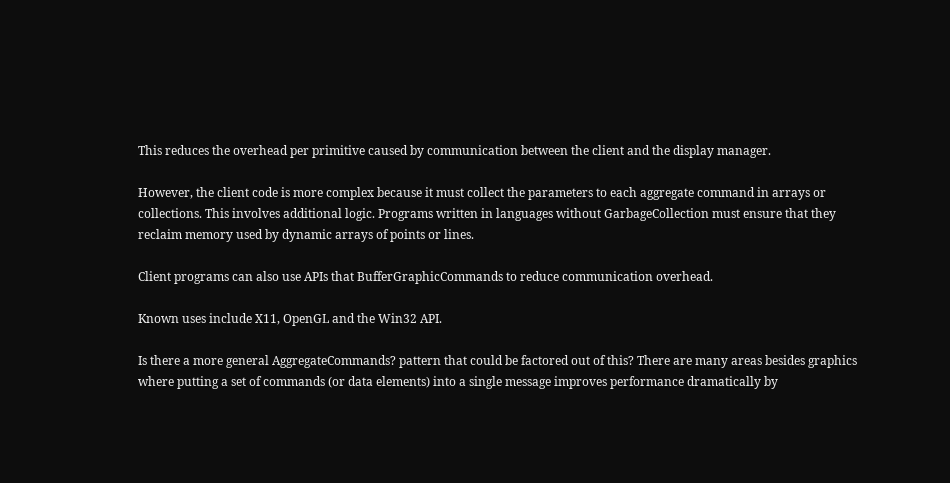This reduces the overhead per primitive caused by communication between the client and the display manager.

However, the client code is more complex because it must collect the parameters to each aggregate command in arrays or collections. This involves additional logic. Programs written in languages without GarbageCollection must ensure that they reclaim memory used by dynamic arrays of points or lines.

Client programs can also use APIs that BufferGraphicCommands to reduce communication overhead.

Known uses include X11, OpenGL and the Win32 API.

Is there a more general AggregateCommands? pattern that could be factored out of this? There are many areas besides graphics where putting a set of commands (or data elements) into a single message improves performance dramatically by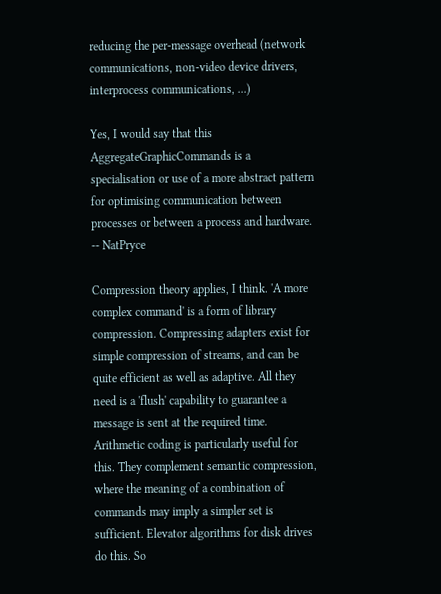reducing the per-message overhead (network communications, non-video device drivers, interprocess communications, ...)

Yes, I would say that this AggregateGraphicCommands is a specialisation or use of a more abstract pattern for optimising communication between processes or between a process and hardware. -- NatPryce

Compression theory applies, I think. 'A more complex command' is a form of library compression. Compressing adapters exist for simple compression of streams, and can be quite efficient as well as adaptive. All they need is a 'flush' capability to guarantee a message is sent at the required time. Arithmetic coding is particularly useful for this. They complement semantic compression, where the meaning of a combination of commands may imply a simpler set is sufficient. Elevator algorithms for disk drives do this. So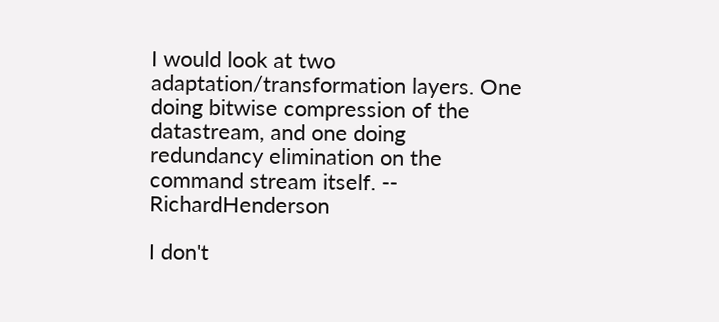I would look at two adaptation/transformation layers. One doing bitwise compression of the datastream, and one doing redundancy elimination on the command stream itself. -- RichardHenderson

I don't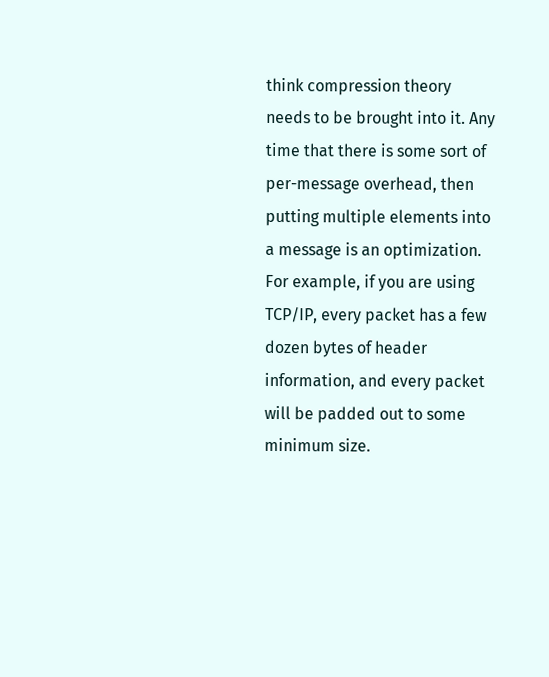think compression theory needs to be brought into it. Any time that there is some sort of per-message overhead, then putting multiple elements into a message is an optimization. For example, if you are using TCP/IP, every packet has a few dozen bytes of header information, and every packet will be padded out to some minimum size.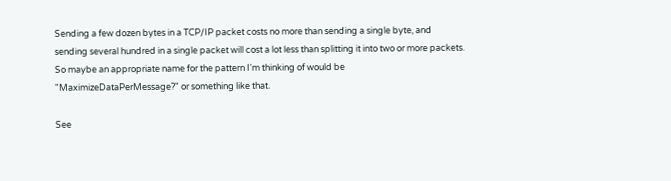Sending a few dozen bytes in a TCP/IP packet costs no more than sending a single byte, and sending several hundred in a single packet will cost a lot less than splitting it into two or more packets. So maybe an appropriate name for the pattern I'm thinking of would be "MaximizeDataPerMessage?" or something like that.

See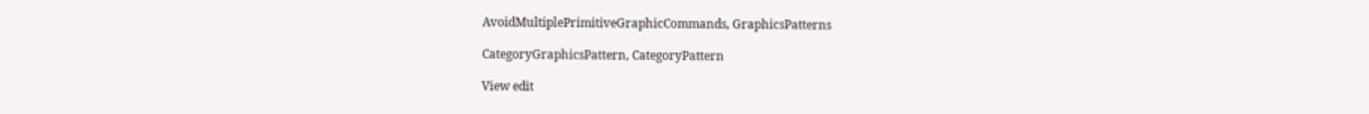AvoidMultiplePrimitiveGraphicCommands, GraphicsPatterns

CategoryGraphicsPattern, CategoryPattern

View edit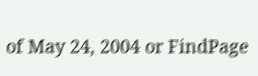of May 24, 2004 or FindPage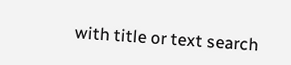with title or text search